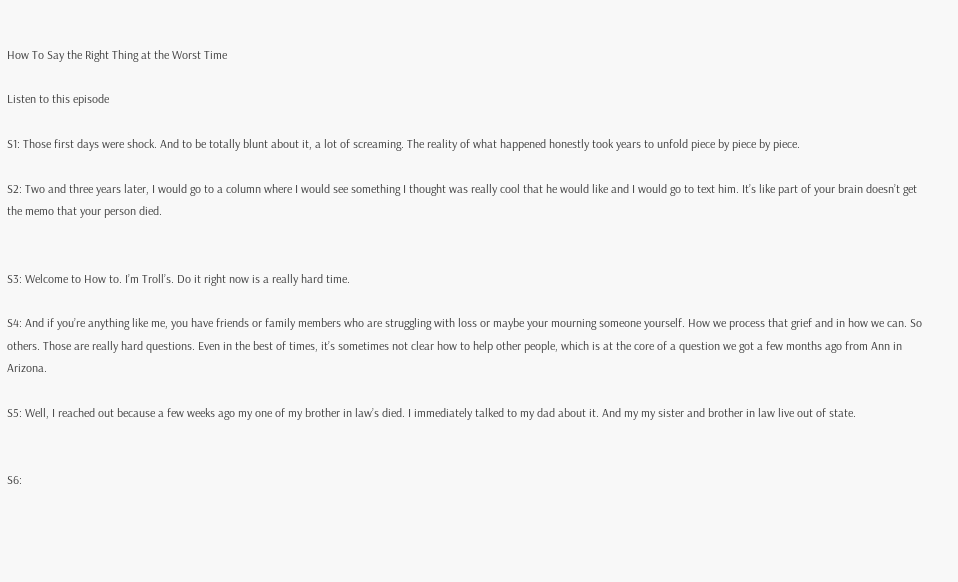How To Say the Right Thing at the Worst Time

Listen to this episode

S1: Those first days were shock. And to be totally blunt about it, a lot of screaming. The reality of what happened honestly took years to unfold piece by piece by piece.

S2: Two and three years later, I would go to a column where I would see something I thought was really cool that he would like and I would go to text him. It’s like part of your brain doesn’t get the memo that your person died.


S3: Welcome to How to. I’m Troll’s. Do it right now is a really hard time.

S4: And if you’re anything like me, you have friends or family members who are struggling with loss or maybe your mourning someone yourself. How we process that grief and in how we can. So others. Those are really hard questions. Even in the best of times, it’s sometimes not clear how to help other people, which is at the core of a question we got a few months ago from Ann in Arizona.

S5: Well, I reached out because a few weeks ago my one of my brother in law’s died. I immediately talked to my dad about it. And my my sister and brother in law live out of state.


S6: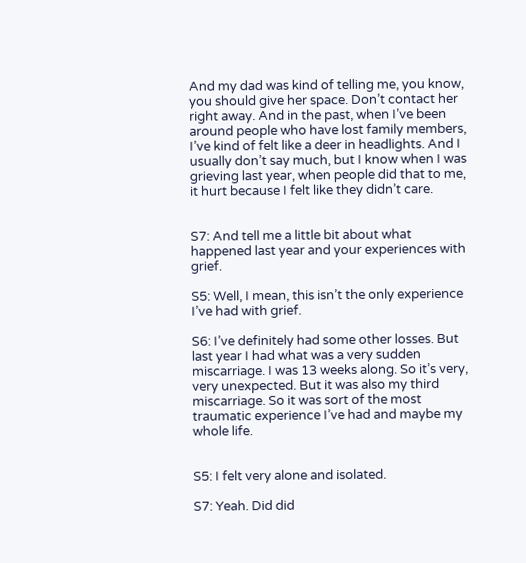And my dad was kind of telling me, you know, you should give her space. Don’t contact her right away. And in the past, when I’ve been around people who have lost family members, I’ve kind of felt like a deer in headlights. And I usually don’t say much, but I know when I was grieving last year, when people did that to me, it hurt because I felt like they didn’t care.


S7: And tell me a little bit about what happened last year and your experiences with grief.

S5: Well, I mean, this isn’t the only experience I’ve had with grief.

S6: I’ve definitely had some other losses. But last year I had what was a very sudden miscarriage. I was 13 weeks along. So it’s very, very unexpected. But it was also my third miscarriage. So it was sort of the most traumatic experience I’ve had and maybe my whole life.


S5: I felt very alone and isolated.

S7: Yeah. Did did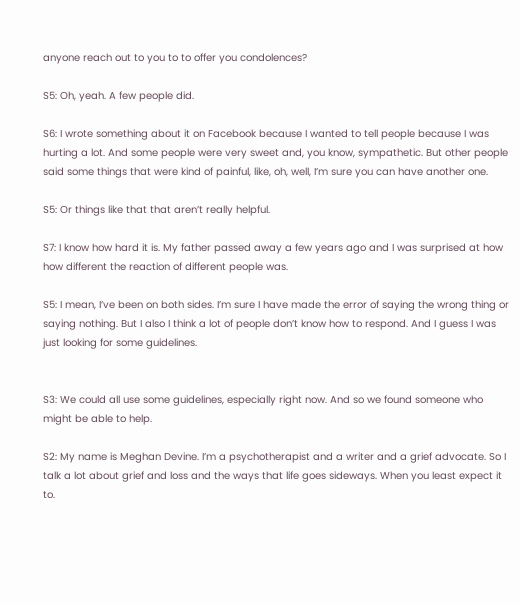anyone reach out to you to to offer you condolences?

S5: Oh, yeah. A few people did.

S6: I wrote something about it on Facebook because I wanted to tell people because I was hurting a lot. And some people were very sweet and, you know, sympathetic. But other people said some things that were kind of painful, like, oh, well, I’m sure you can have another one.

S5: Or things like that that aren’t really helpful.

S7: I know how hard it is. My father passed away a few years ago and I was surprised at how how different the reaction of different people was.

S5: I mean, I’ve been on both sides. I’m sure I have made the error of saying the wrong thing or saying nothing. But I also I think a lot of people don’t know how to respond. And I guess I was just looking for some guidelines.


S3: We could all use some guidelines, especially right now. And so we found someone who might be able to help.

S2: My name is Meghan Devine. I’m a psychotherapist and a writer and a grief advocate. So I talk a lot about grief and loss and the ways that life goes sideways. When you least expect it to.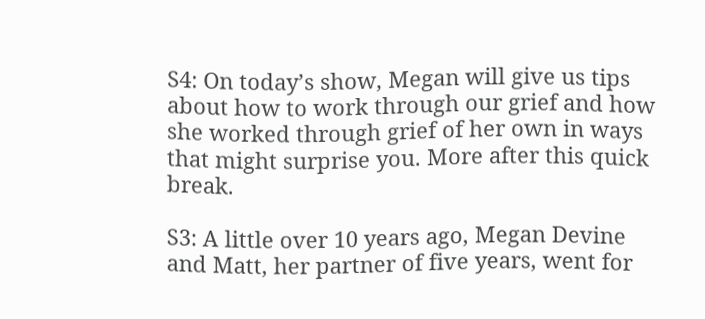S4: On today’s show, Megan will give us tips about how to work through our grief and how she worked through grief of her own in ways that might surprise you. More after this quick break.

S3: A little over 10 years ago, Megan Devine and Matt, her partner of five years, went for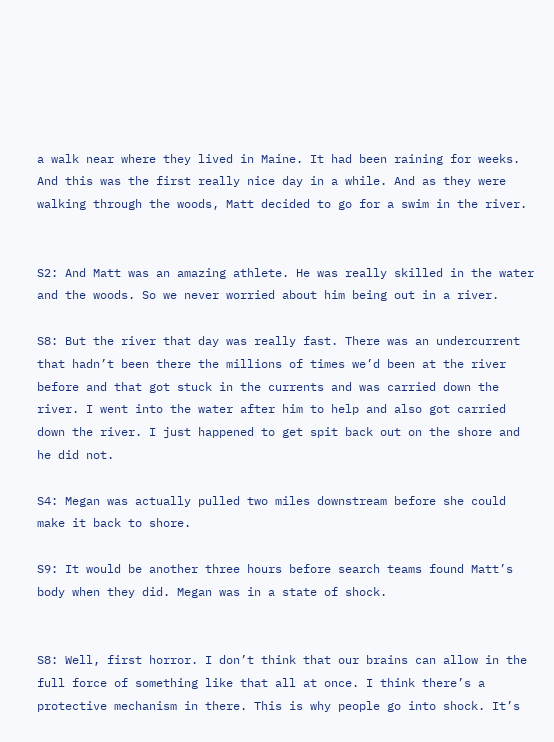a walk near where they lived in Maine. It had been raining for weeks. And this was the first really nice day in a while. And as they were walking through the woods, Matt decided to go for a swim in the river.


S2: And Matt was an amazing athlete. He was really skilled in the water and the woods. So we never worried about him being out in a river.

S8: But the river that day was really fast. There was an undercurrent that hadn’t been there the millions of times we’d been at the river before and that got stuck in the currents and was carried down the river. I went into the water after him to help and also got carried down the river. I just happened to get spit back out on the shore and he did not.

S4: Megan was actually pulled two miles downstream before she could make it back to shore.

S9: It would be another three hours before search teams found Matt’s body when they did. Megan was in a state of shock.


S8: Well, first horror. I don’t think that our brains can allow in the full force of something like that all at once. I think there’s a protective mechanism in there. This is why people go into shock. It’s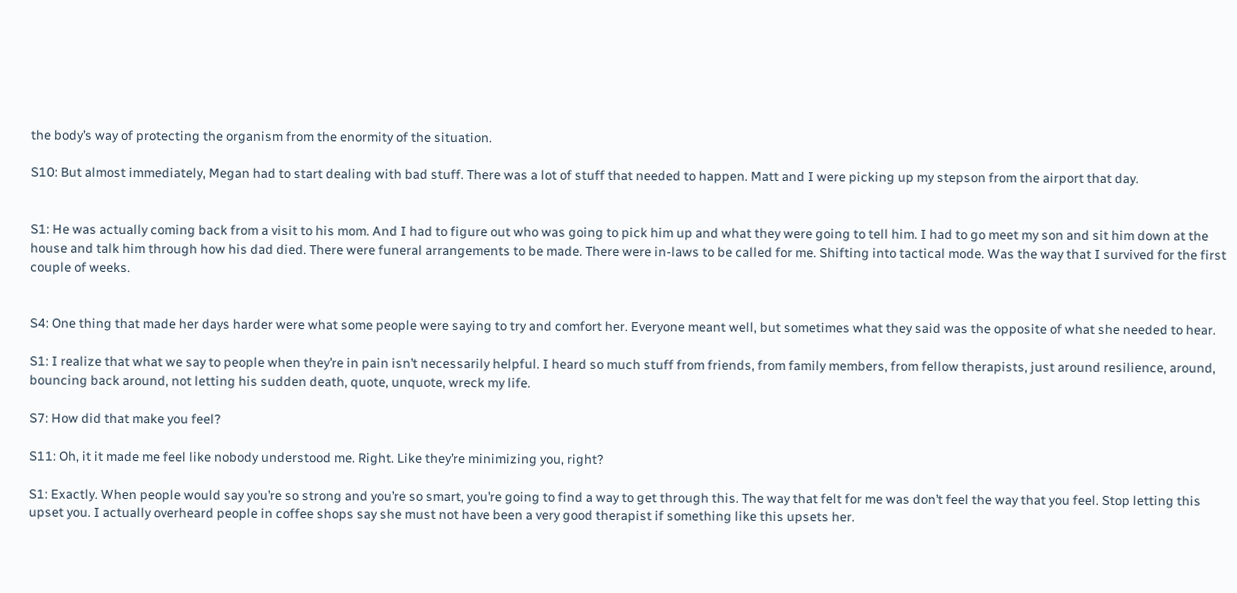the body’s way of protecting the organism from the enormity of the situation.

S10: But almost immediately, Megan had to start dealing with bad stuff. There was a lot of stuff that needed to happen. Matt and I were picking up my stepson from the airport that day.


S1: He was actually coming back from a visit to his mom. And I had to figure out who was going to pick him up and what they were going to tell him. I had to go meet my son and sit him down at the house and talk him through how his dad died. There were funeral arrangements to be made. There were in-laws to be called for me. Shifting into tactical mode. Was the way that I survived for the first couple of weeks.


S4: One thing that made her days harder were what some people were saying to try and comfort her. Everyone meant well, but sometimes what they said was the opposite of what she needed to hear.

S1: I realize that what we say to people when they’re in pain isn’t necessarily helpful. I heard so much stuff from friends, from family members, from fellow therapists, just around resilience, around, bouncing back around, not letting his sudden death, quote, unquote, wreck my life.

S7: How did that make you feel?

S11: Oh, it it made me feel like nobody understood me. Right. Like they’re minimizing you, right?

S1: Exactly. When people would say you’re so strong and you’re so smart, you’re going to find a way to get through this. The way that felt for me was don’t feel the way that you feel. Stop letting this upset you. I actually overheard people in coffee shops say she must not have been a very good therapist if something like this upsets her.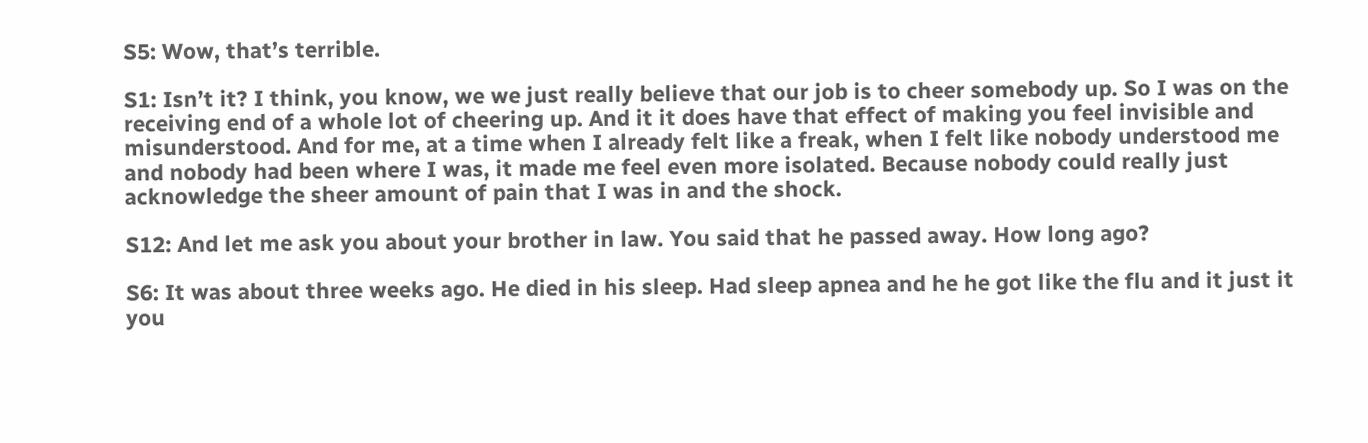S5: Wow, that’s terrible.

S1: Isn’t it? I think, you know, we we just really believe that our job is to cheer somebody up. So I was on the receiving end of a whole lot of cheering up. And it it does have that effect of making you feel invisible and misunderstood. And for me, at a time when I already felt like a freak, when I felt like nobody understood me and nobody had been where I was, it made me feel even more isolated. Because nobody could really just acknowledge the sheer amount of pain that I was in and the shock.

S12: And let me ask you about your brother in law. You said that he passed away. How long ago?

S6: It was about three weeks ago. He died in his sleep. Had sleep apnea and he he got like the flu and it just it you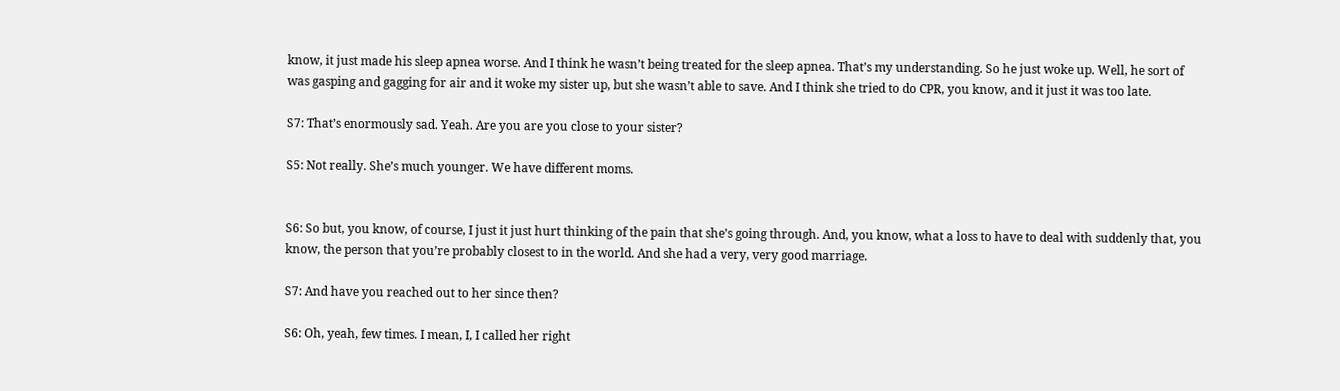know, it just made his sleep apnea worse. And I think he wasn’t being treated for the sleep apnea. That’s my understanding. So he just woke up. Well, he sort of was gasping and gagging for air and it woke my sister up, but she wasn’t able to save. And I think she tried to do CPR, you know, and it just it was too late.

S7: That’s enormously sad. Yeah. Are you are you close to your sister?

S5: Not really. She’s much younger. We have different moms.


S6: So but, you know, of course, I just it just hurt thinking of the pain that she’s going through. And, you know, what a loss to have to deal with suddenly that, you know, the person that you’re probably closest to in the world. And she had a very, very good marriage.

S7: And have you reached out to her since then?

S6: Oh, yeah, few times. I mean, I, I called her right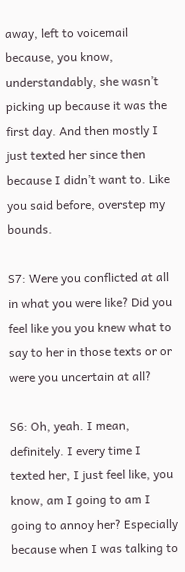away, left to voicemail because, you know, understandably, she wasn’t picking up because it was the first day. And then mostly I just texted her since then because I didn’t want to. Like you said before, overstep my bounds.

S7: Were you conflicted at all in what you were like? Did you feel like you you knew what to say to her in those texts or or were you uncertain at all?

S6: Oh, yeah. I mean, definitely. I every time I texted her, I just feel like, you know, am I going to am I going to annoy her? Especially because when I was talking to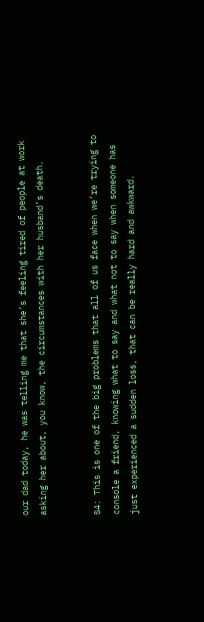our dad today, he was telling me that she’s feeling tired of people at work asking her about, you know, the circumstances with her husband’s death.


S4: This is one of the big problems that all of us face when we’re trying to console a friend, knowing what to say and what not to say when someone has just experienced a sudden loss, that can be really hard and awkward.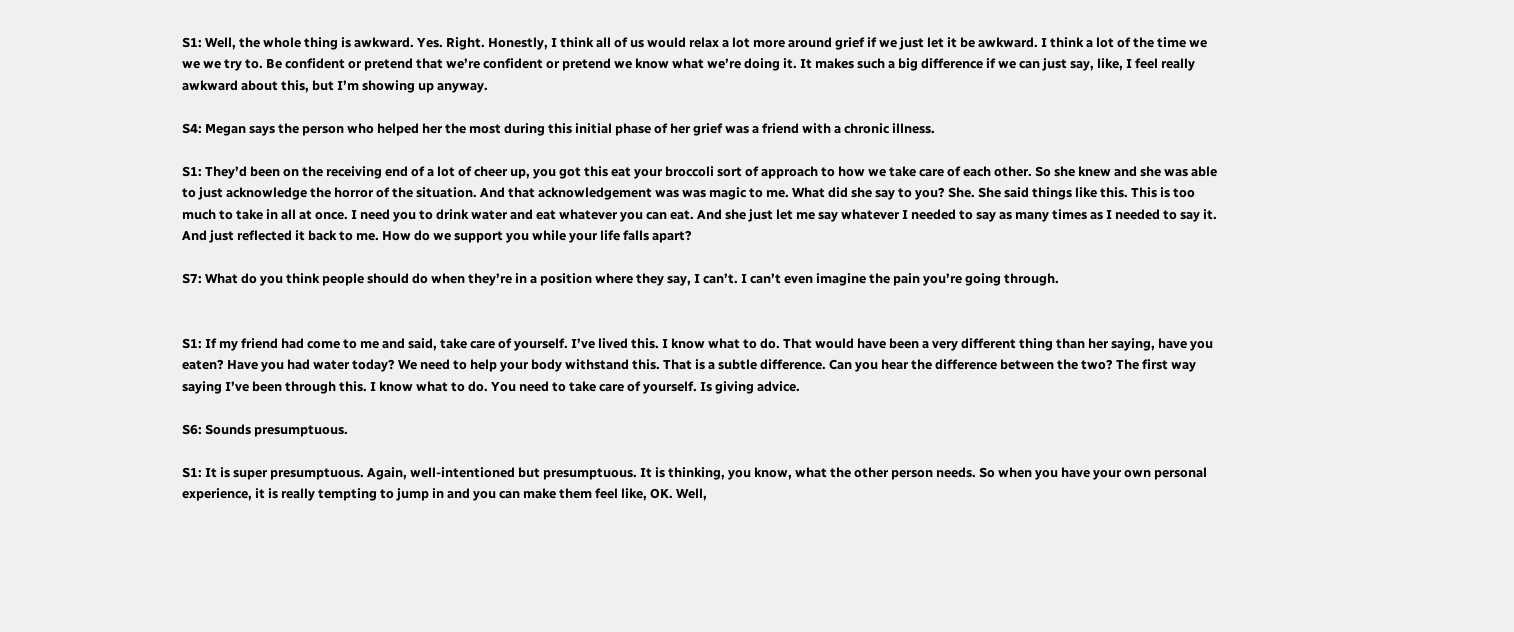S1: Well, the whole thing is awkward. Yes. Right. Honestly, I think all of us would relax a lot more around grief if we just let it be awkward. I think a lot of the time we we we try to. Be confident or pretend that we’re confident or pretend we know what we’re doing it. It makes such a big difference if we can just say, like, I feel really awkward about this, but I’m showing up anyway.

S4: Megan says the person who helped her the most during this initial phase of her grief was a friend with a chronic illness.

S1: They’d been on the receiving end of a lot of cheer up, you got this eat your broccoli sort of approach to how we take care of each other. So she knew and she was able to just acknowledge the horror of the situation. And that acknowledgement was was magic to me. What did she say to you? She. She said things like this. This is too much to take in all at once. I need you to drink water and eat whatever you can eat. And she just let me say whatever I needed to say as many times as I needed to say it. And just reflected it back to me. How do we support you while your life falls apart?

S7: What do you think people should do when they’re in a position where they say, I can’t. I can’t even imagine the pain you’re going through.


S1: If my friend had come to me and said, take care of yourself. I’ve lived this. I know what to do. That would have been a very different thing than her saying, have you eaten? Have you had water today? We need to help your body withstand this. That is a subtle difference. Can you hear the difference between the two? The first way saying I’ve been through this. I know what to do. You need to take care of yourself. Is giving advice.

S6: Sounds presumptuous.

S1: It is super presumptuous. Again, well-intentioned but presumptuous. It is thinking, you know, what the other person needs. So when you have your own personal experience, it is really tempting to jump in and you can make them feel like, OK. Well,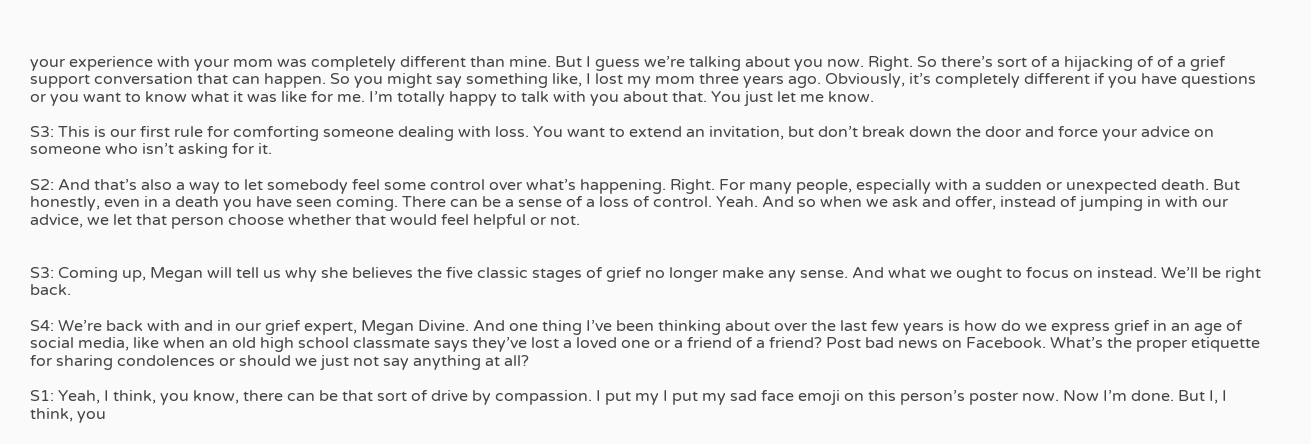your experience with your mom was completely different than mine. But I guess we’re talking about you now. Right. So there’s sort of a hijacking of of a grief support conversation that can happen. So you might say something like, I lost my mom three years ago. Obviously, it’s completely different if you have questions or you want to know what it was like for me. I’m totally happy to talk with you about that. You just let me know.

S3: This is our first rule for comforting someone dealing with loss. You want to extend an invitation, but don’t break down the door and force your advice on someone who isn’t asking for it.

S2: And that’s also a way to let somebody feel some control over what’s happening. Right. For many people, especially with a sudden or unexpected death. But honestly, even in a death you have seen coming. There can be a sense of a loss of control. Yeah. And so when we ask and offer, instead of jumping in with our advice, we let that person choose whether that would feel helpful or not.


S3: Coming up, Megan will tell us why she believes the five classic stages of grief no longer make any sense. And what we ought to focus on instead. We’ll be right back.

S4: We’re back with and in our grief expert, Megan Divine. And one thing I’ve been thinking about over the last few years is how do we express grief in an age of social media, like when an old high school classmate says they’ve lost a loved one or a friend of a friend? Post bad news on Facebook. What’s the proper etiquette for sharing condolences or should we just not say anything at all?

S1: Yeah, I think, you know, there can be that sort of drive by compassion. I put my I put my sad face emoji on this person’s poster now. Now I’m done. But I, I think, you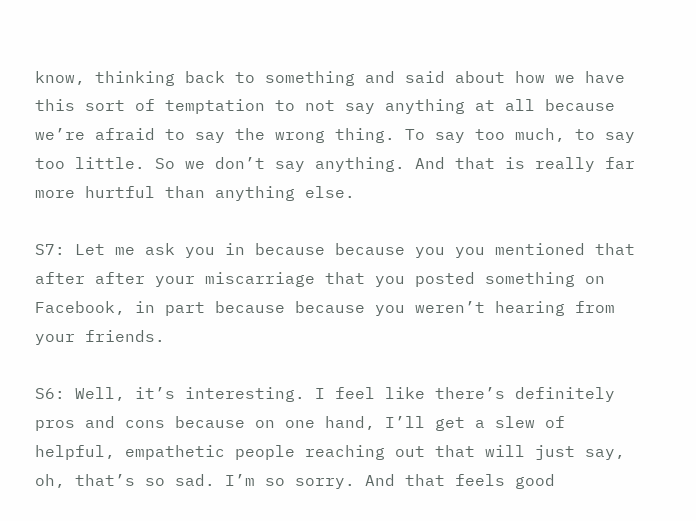know, thinking back to something and said about how we have this sort of temptation to not say anything at all because we’re afraid to say the wrong thing. To say too much, to say too little. So we don’t say anything. And that is really far more hurtful than anything else.

S7: Let me ask you in because because you you mentioned that after after your miscarriage that you posted something on Facebook, in part because because you weren’t hearing from your friends.

S6: Well, it’s interesting. I feel like there’s definitely pros and cons because on one hand, I’ll get a slew of helpful, empathetic people reaching out that will just say, oh, that’s so sad. I’m so sorry. And that feels good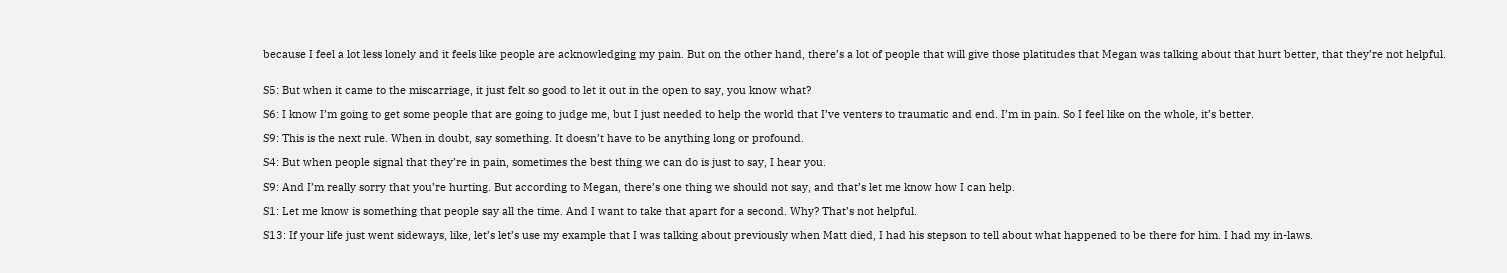because I feel a lot less lonely and it feels like people are acknowledging my pain. But on the other hand, there’s a lot of people that will give those platitudes that Megan was talking about that hurt better, that they’re not helpful.


S5: But when it came to the miscarriage, it just felt so good to let it out in the open to say, you know what?

S6: I know I’m going to get some people that are going to judge me, but I just needed to help the world that I’ve venters to traumatic and end. I’m in pain. So I feel like on the whole, it’s better.

S9: This is the next rule. When in doubt, say something. It doesn’t have to be anything long or profound.

S4: But when people signal that they’re in pain, sometimes the best thing we can do is just to say, I hear you.

S9: And I’m really sorry that you’re hurting. But according to Megan, there’s one thing we should not say, and that’s let me know how I can help.

S1: Let me know is something that people say all the time. And I want to take that apart for a second. Why? That’s not helpful.

S13: If your life just went sideways, like, let’s let’s use my example that I was talking about previously when Matt died, I had his stepson to tell about what happened to be there for him. I had my in-laws.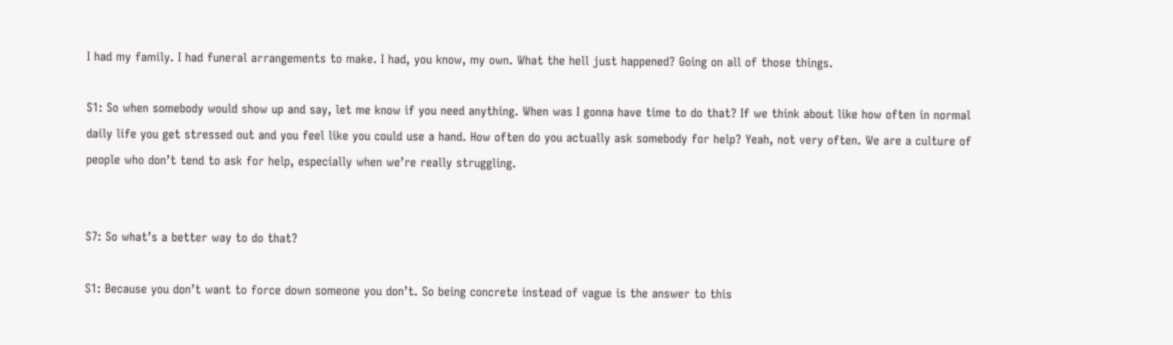I had my family. I had funeral arrangements to make. I had, you know, my own. What the hell just happened? Going on all of those things.

S1: So when somebody would show up and say, let me know if you need anything. When was I gonna have time to do that? If we think about like how often in normal daily life you get stressed out and you feel like you could use a hand. How often do you actually ask somebody for help? Yeah, not very often. We are a culture of people who don’t tend to ask for help, especially when we’re really struggling.


S7: So what’s a better way to do that?

S1: Because you don’t want to force down someone you don’t. So being concrete instead of vague is the answer to this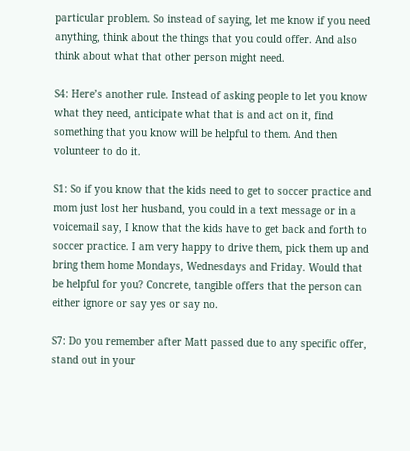particular problem. So instead of saying, let me know if you need anything, think about the things that you could offer. And also think about what that other person might need.

S4: Here’s another rule. Instead of asking people to let you know what they need, anticipate what that is and act on it, find something that you know will be helpful to them. And then volunteer to do it.

S1: So if you know that the kids need to get to soccer practice and mom just lost her husband, you could in a text message or in a voicemail say, I know that the kids have to get back and forth to soccer practice. I am very happy to drive them, pick them up and bring them home Mondays, Wednesdays and Friday. Would that be helpful for you? Concrete, tangible offers that the person can either ignore or say yes or say no.

S7: Do you remember after Matt passed due to any specific offer, stand out in your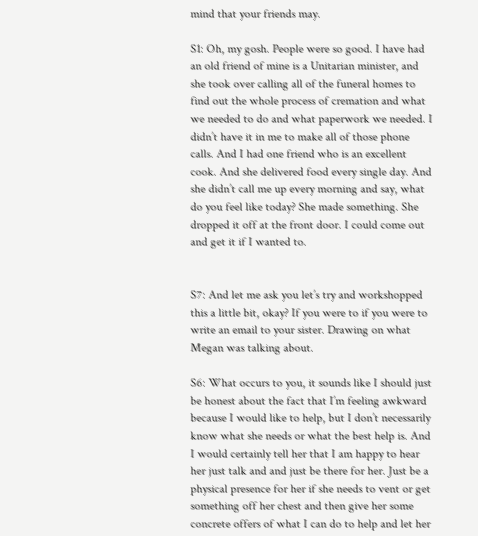mind that your friends may.

S1: Oh, my gosh. People were so good. I have had an old friend of mine is a Unitarian minister, and she took over calling all of the funeral homes to find out the whole process of cremation and what we needed to do and what paperwork we needed. I didn’t have it in me to make all of those phone calls. And I had one friend who is an excellent cook. And she delivered food every single day. And she didn’t call me up every morning and say, what do you feel like today? She made something. She dropped it off at the front door. I could come out and get it if I wanted to.


S7: And let me ask you let’s try and workshopped this a little bit, okay? If you were to if you were to write an email to your sister. Drawing on what Megan was talking about.

S6: What occurs to you, it sounds like I should just be honest about the fact that I’m feeling awkward because I would like to help, but I don’t necessarily know what she needs or what the best help is. And I would certainly tell her that I am happy to hear her just talk and and just be there for her. Just be a physical presence for her if she needs to vent or get something off her chest and then give her some concrete offers of what I can do to help and let her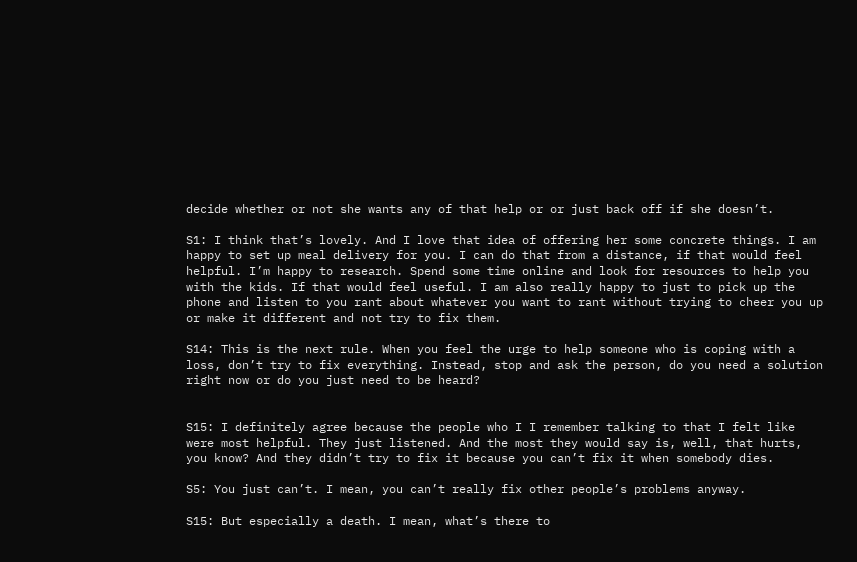decide whether or not she wants any of that help or or just back off if she doesn’t.

S1: I think that’s lovely. And I love that idea of offering her some concrete things. I am happy to set up meal delivery for you. I can do that from a distance, if that would feel helpful. I’m happy to research. Spend some time online and look for resources to help you with the kids. If that would feel useful. I am also really happy to just to pick up the phone and listen to you rant about whatever you want to rant without trying to cheer you up or make it different and not try to fix them.

S14: This is the next rule. When you feel the urge to help someone who is coping with a loss, don’t try to fix everything. Instead, stop and ask the person, do you need a solution right now or do you just need to be heard?


S15: I definitely agree because the people who I I remember talking to that I felt like were most helpful. They just listened. And the most they would say is, well, that hurts, you know? And they didn’t try to fix it because you can’t fix it when somebody dies.

S5: You just can’t. I mean, you can’t really fix other people’s problems anyway.

S15: But especially a death. I mean, what’s there to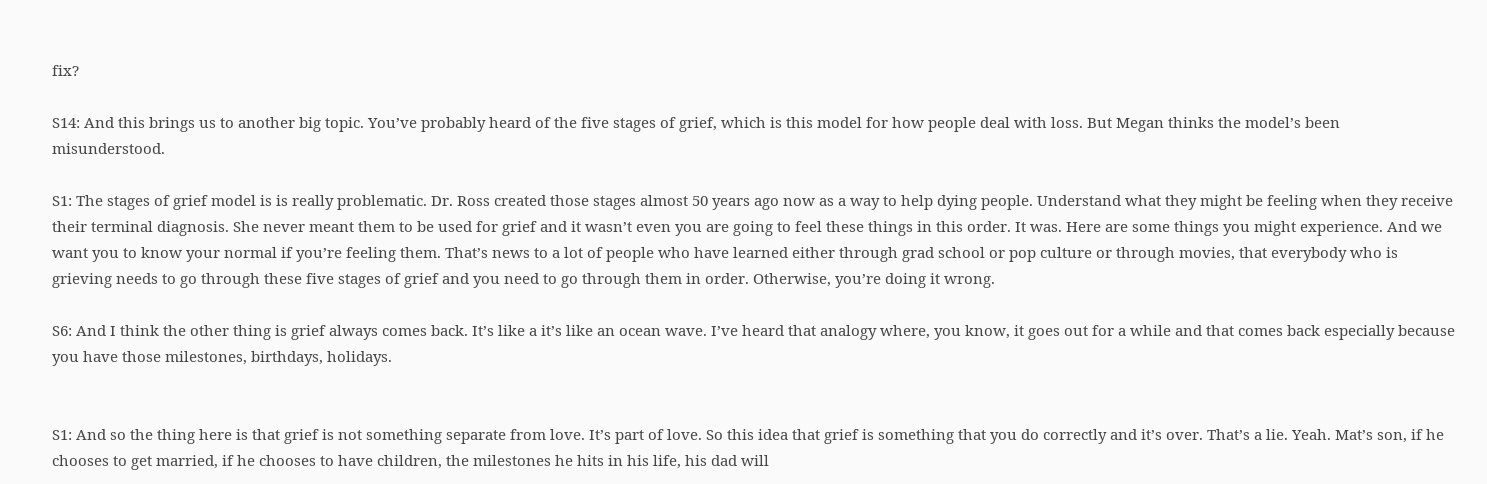fix?

S14: And this brings us to another big topic. You’ve probably heard of the five stages of grief, which is this model for how people deal with loss. But Megan thinks the model’s been misunderstood.

S1: The stages of grief model is is really problematic. Dr. Ross created those stages almost 50 years ago now as a way to help dying people. Understand what they might be feeling when they receive their terminal diagnosis. She never meant them to be used for grief and it wasn’t even you are going to feel these things in this order. It was. Here are some things you might experience. And we want you to know your normal if you’re feeling them. That’s news to a lot of people who have learned either through grad school or pop culture or through movies, that everybody who is grieving needs to go through these five stages of grief and you need to go through them in order. Otherwise, you’re doing it wrong.

S6: And I think the other thing is grief always comes back. It’s like a it’s like an ocean wave. I’ve heard that analogy where, you know, it goes out for a while and that comes back especially because you have those milestones, birthdays, holidays.


S1: And so the thing here is that grief is not something separate from love. It’s part of love. So this idea that grief is something that you do correctly and it’s over. That’s a lie. Yeah. Mat’s son, if he chooses to get married, if he chooses to have children, the milestones he hits in his life, his dad will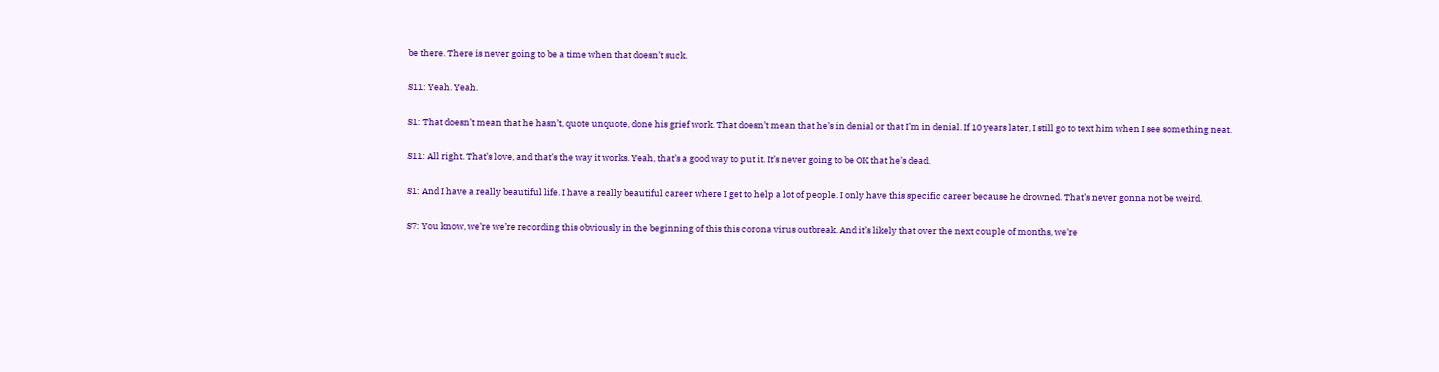be there. There is never going to be a time when that doesn’t suck.

S11: Yeah. Yeah.

S1: That doesn’t mean that he hasn’t, quote unquote, done his grief work. That doesn’t mean that he’s in denial or that I’m in denial. If 10 years later, I still go to text him when I see something neat.

S11: All right. That’s love, and that’s the way it works. Yeah, that’s a good way to put it. It’s never going to be OK that he’s dead.

S1: And I have a really beautiful life. I have a really beautiful career where I get to help a lot of people. I only have this specific career because he drowned. That’s never gonna not be weird.

S7: You know, we’re we’re recording this obviously in the beginning of this this corona virus outbreak. And it’s likely that over the next couple of months, we’re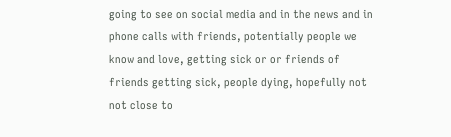going to see on social media and in the news and in phone calls with friends, potentially people we know and love, getting sick or or friends of friends getting sick, people dying, hopefully not not close to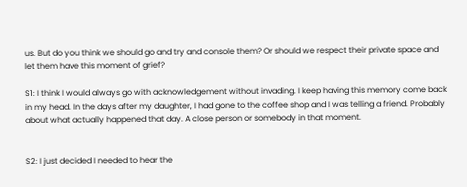us. But do you think we should go and try and console them? Or should we respect their private space and let them have this moment of grief?

S1: I think I would always go with acknowledgement without invading. I keep having this memory come back in my head. In the days after my daughter, I had gone to the coffee shop and I was telling a friend. Probably about what actually happened that day. A close person or somebody in that moment.


S2: I just decided I needed to hear the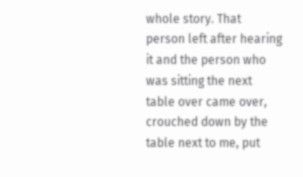whole story. That person left after hearing it and the person who was sitting the next table over came over, crouched down by the table next to me, put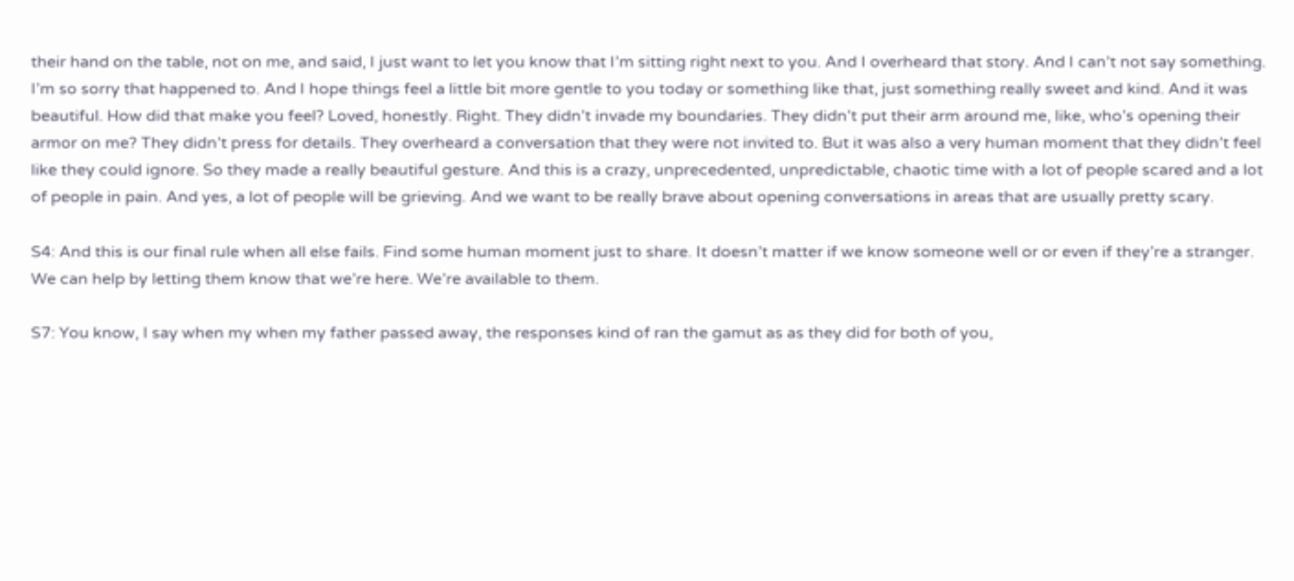their hand on the table, not on me, and said, I just want to let you know that I’m sitting right next to you. And I overheard that story. And I can’t not say something. I’m so sorry that happened to. And I hope things feel a little bit more gentle to you today or something like that, just something really sweet and kind. And it was beautiful. How did that make you feel? Loved, honestly. Right. They didn’t invade my boundaries. They didn’t put their arm around me, like, who’s opening their armor on me? They didn’t press for details. They overheard a conversation that they were not invited to. But it was also a very human moment that they didn’t feel like they could ignore. So they made a really beautiful gesture. And this is a crazy, unprecedented, unpredictable, chaotic time with a lot of people scared and a lot of people in pain. And yes, a lot of people will be grieving. And we want to be really brave about opening conversations in areas that are usually pretty scary.

S4: And this is our final rule when all else fails. Find some human moment just to share. It doesn’t matter if we know someone well or or even if they’re a stranger. We can help by letting them know that we’re here. We’re available to them.

S7: You know, I say when my when my father passed away, the responses kind of ran the gamut as as they did for both of you,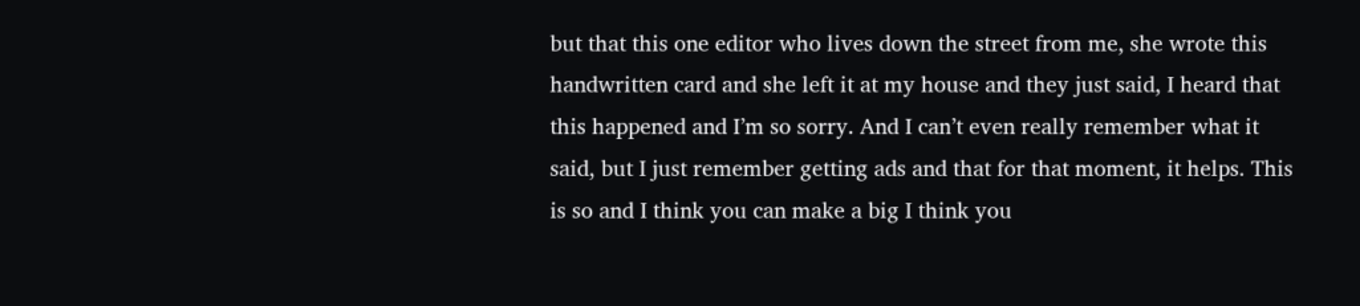but that this one editor who lives down the street from me, she wrote this handwritten card and she left it at my house and they just said, I heard that this happened and I’m so sorry. And I can’t even really remember what it said, but I just remember getting ads and that for that moment, it helps. This is so and I think you can make a big I think you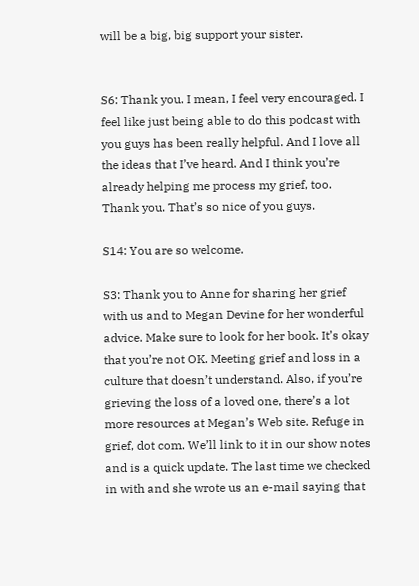will be a big, big support your sister.


S6: Thank you. I mean, I feel very encouraged. I feel like just being able to do this podcast with you guys has been really helpful. And I love all the ideas that I’ve heard. And I think you’re already helping me process my grief, too. Thank you. That’s so nice of you guys.

S14: You are so welcome.

S3: Thank you to Anne for sharing her grief with us and to Megan Devine for her wonderful advice. Make sure to look for her book. It’s okay that you’re not OK. Meeting grief and loss in a culture that doesn’t understand. Also, if you’re grieving the loss of a loved one, there’s a lot more resources at Megan’s Web site. Refuge in grief, dot com. We’ll link to it in our show notes and is a quick update. The last time we checked in with and she wrote us an e-mail saying that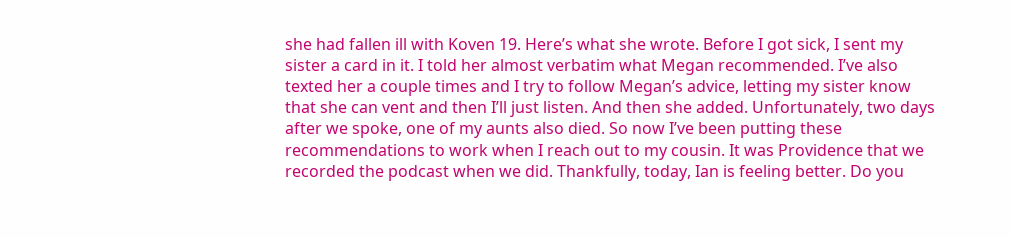she had fallen ill with Koven 19. Here’s what she wrote. Before I got sick, I sent my sister a card in it. I told her almost verbatim what Megan recommended. I’ve also texted her a couple times and I try to follow Megan’s advice, letting my sister know that she can vent and then I’ll just listen. And then she added. Unfortunately, two days after we spoke, one of my aunts also died. So now I’ve been putting these recommendations to work when I reach out to my cousin. It was Providence that we recorded the podcast when we did. Thankfully, today, Ian is feeling better. Do you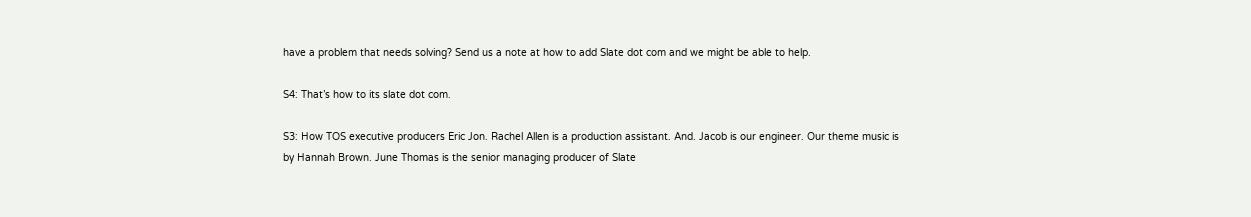have a problem that needs solving? Send us a note at how to add Slate dot com and we might be able to help.

S4: That’s how to its slate dot com.

S3: How TOS executive producers Eric Jon. Rachel Allen is a production assistant. And. Jacob is our engineer. Our theme music is by Hannah Brown. June Thomas is the senior managing producer of Slate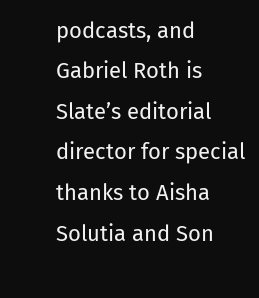podcasts, and Gabriel Roth is Slate’s editorial director for special thanks to Aisha Solutia and Son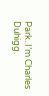Park. I’m Charles Duhigg.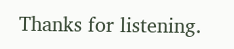Thanks for listening.